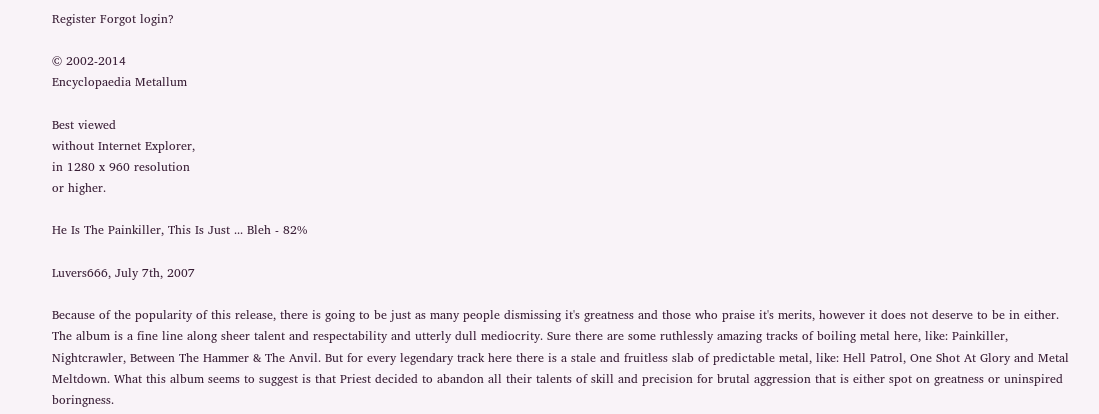Register Forgot login?

© 2002-2014
Encyclopaedia Metallum

Best viewed
without Internet Explorer,
in 1280 x 960 resolution
or higher.

He Is The Painkiller, This Is Just ... Bleh - 82%

Luvers666, July 7th, 2007

Because of the popularity of this release, there is going to be just as many people dismissing it's greatness and those who praise it's merits, however it does not deserve to be in either. The album is a fine line along sheer talent and respectability and utterly dull mediocrity. Sure there are some ruthlessly amazing tracks of boiling metal here, like: Painkiller, Nightcrawler, Between The Hammer & The Anvil. But for every legendary track here there is a stale and fruitless slab of predictable metal, like: Hell Patrol, One Shot At Glory and Metal Meltdown. What this album seems to suggest is that Priest decided to abandon all their talents of skill and precision for brutal aggression that is either spot on greatness or uninspired boringness.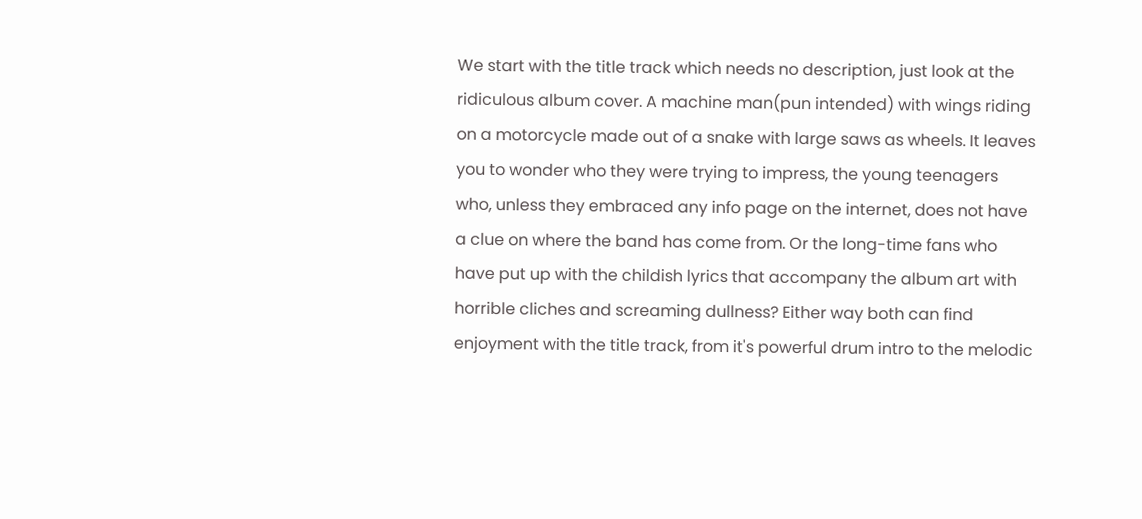We start with the title track which needs no description, just look at the ridiculous album cover. A machine man(pun intended) with wings riding on a motorcycle made out of a snake with large saws as wheels. It leaves you to wonder who they were trying to impress, the young teenagers who, unless they embraced any info page on the internet, does not have a clue on where the band has come from. Or the long-time fans who have put up with the childish lyrics that accompany the album art with horrible cliches and screaming dullness? Either way both can find enjoyment with the title track, from it's powerful drum intro to the melodic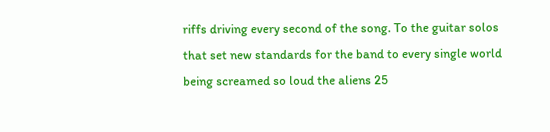riffs driving every second of the song. To the guitar solos that set new standards for the band to every single world being screamed so loud the aliens 25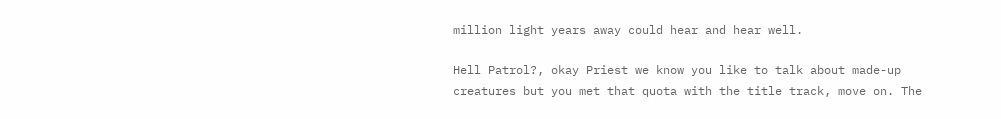million light years away could hear and hear well.

Hell Patrol?, okay Priest we know you like to talk about made-up creatures but you met that quota with the title track, move on. The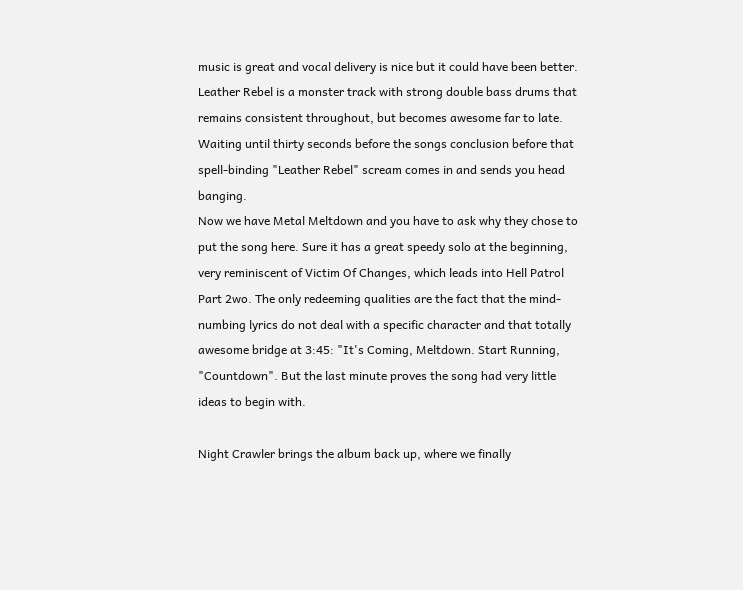music is great and vocal delivery is nice but it could have been better. Leather Rebel is a monster track with strong double bass drums that remains consistent throughout, but becomes awesome far to late. Waiting until thirty seconds before the songs conclusion before that spell-binding "Leather Rebel" scream comes in and sends you head banging.
Now we have Metal Meltdown and you have to ask why they chose to put the song here. Sure it has a great speedy solo at the beginning, very reminiscent of Victim Of Changes, which leads into Hell Patrol Part 2wo. The only redeeming qualities are the fact that the mind-numbing lyrics do not deal with a specific character and that totally awesome bridge at 3:45: "It's Coming, Meltdown. Start Running, "Countdown". But the last minute proves the song had very little ideas to begin with.

Night Crawler brings the album back up, where we finally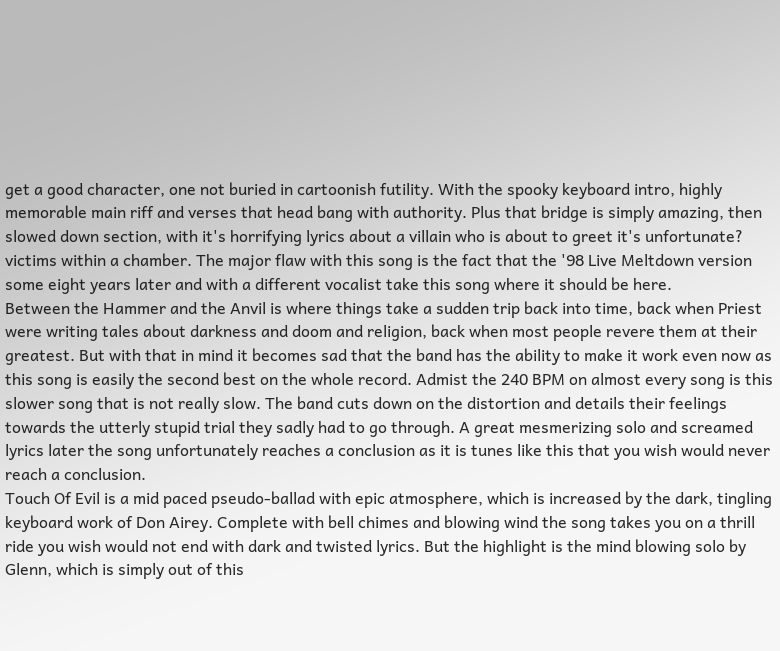get a good character, one not buried in cartoonish futility. With the spooky keyboard intro, highly memorable main riff and verses that head bang with authority. Plus that bridge is simply amazing, then slowed down section, with it's horrifying lyrics about a villain who is about to greet it's unfortunate? victims within a chamber. The major flaw with this song is the fact that the '98 Live Meltdown version some eight years later and with a different vocalist take this song where it should be here.
Between the Hammer and the Anvil is where things take a sudden trip back into time, back when Priest were writing tales about darkness and doom and religion, back when most people revere them at their greatest. But with that in mind it becomes sad that the band has the ability to make it work even now as this song is easily the second best on the whole record. Admist the 240 BPM on almost every song is this slower song that is not really slow. The band cuts down on the distortion and details their feelings towards the utterly stupid trial they sadly had to go through. A great mesmerizing solo and screamed lyrics later the song unfortunately reaches a conclusion as it is tunes like this that you wish would never reach a conclusion.
Touch Of Evil is a mid paced pseudo-ballad with epic atmosphere, which is increased by the dark, tingling keyboard work of Don Airey. Complete with bell chimes and blowing wind the song takes you on a thrill ride you wish would not end with dark and twisted lyrics. But the highlight is the mind blowing solo by Glenn, which is simply out of this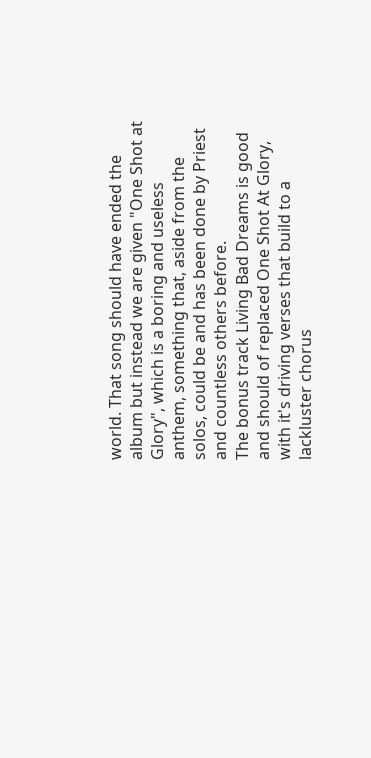world. That song should have ended the album but instead we are given "One Shot at Glory", which is a boring and useless anthem, something that, aside from the solos, could be and has been done by Priest and countless others before.
The bonus track Living Bad Dreams is good and should of replaced One Shot At Glory, with it's driving verses that build to a lackluster chorus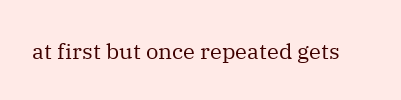at first but once repeated gets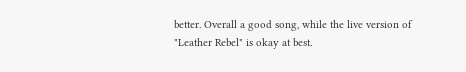better. Overall a good song, while the live version of "Leather Rebel" is okay at best.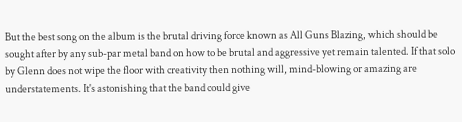But the best song on the album is the brutal driving force known as All Guns Blazing, which should be sought after by any sub-par metal band on how to be brutal and aggressive yet remain talented. If that solo by Glenn does not wipe the floor with creativity then nothing will, mind-blowing or amazing are understatements. It's astonishing that the band could give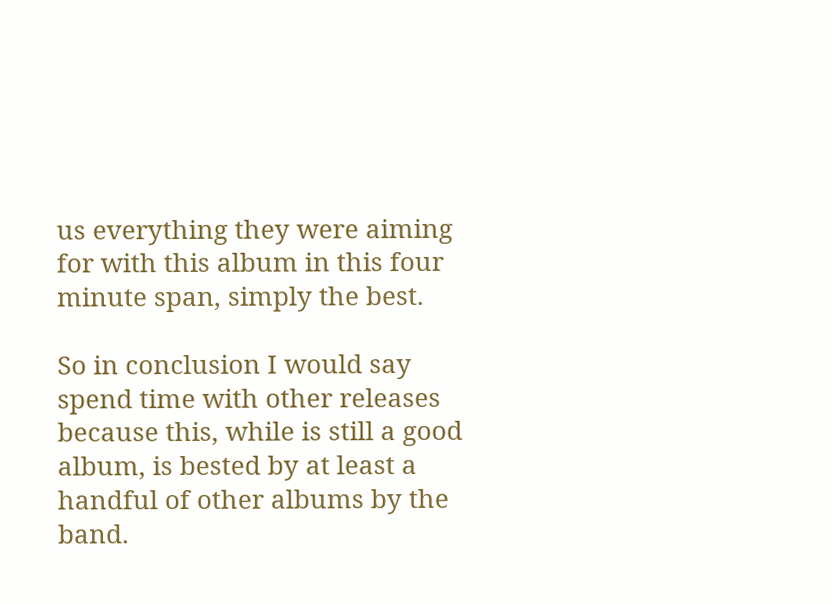us everything they were aiming for with this album in this four minute span, simply the best.

So in conclusion I would say spend time with other releases because this, while is still a good album, is bested by at least a handful of other albums by the band.